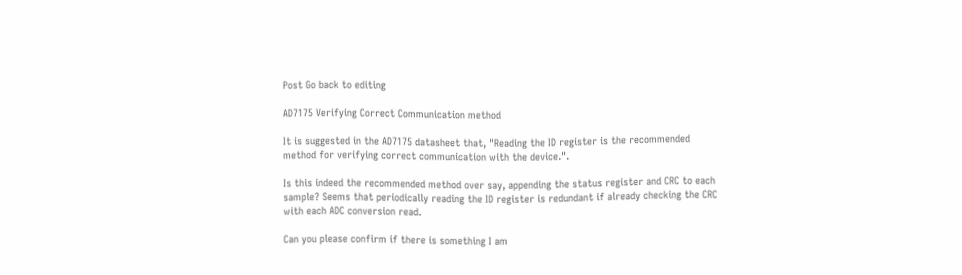Post Go back to editing

AD7175 Verifying Correct Communication method

It is suggested in the AD7175 datasheet that, "Reading the ID register is the recommended method for verifying correct communication with the device.".

Is this indeed the recommended method over say, appending the status register and CRC to each sample? Seems that periodically reading the ID register is redundant if already checking the CRC with each ADC conversion read.

Can you please confirm if there is something I am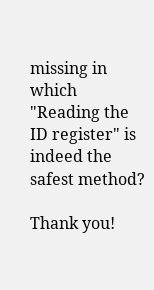missing in which "Reading the ID register" is indeed the safest method?

Thank you!